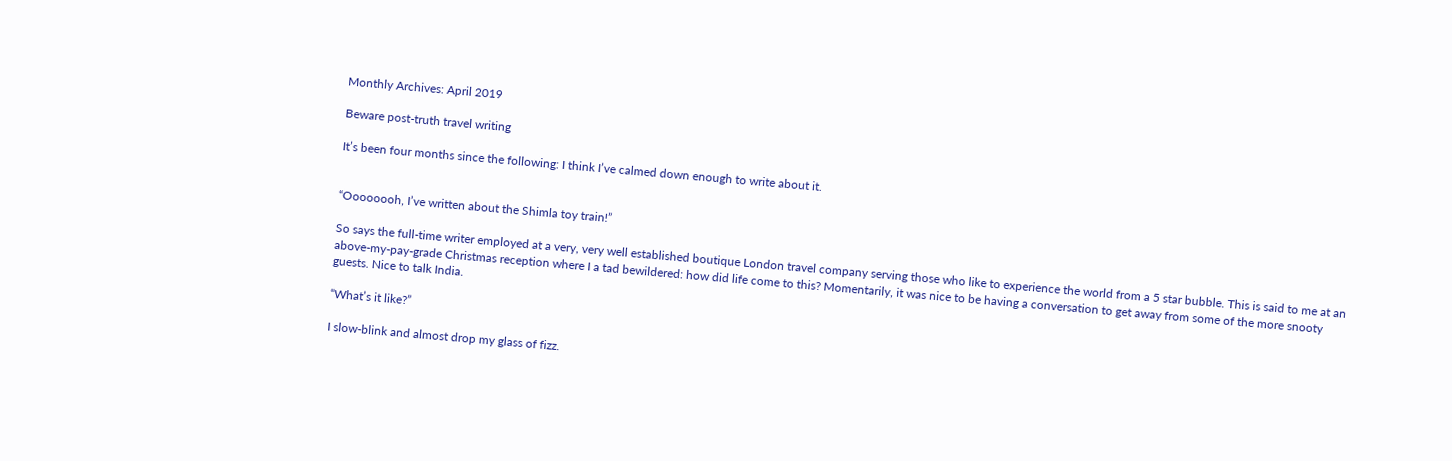Monthly Archives: April 2019

Beware post-truth travel writing

It’s been four months since the following: I think I’ve calmed down enough to write about it.


“Oooooooh, I’ve written about the Shimla toy train!”

So says the full-time writer employed at a very, very well established boutique London travel company serving those who like to experience the world from a 5 star bubble. This is said to me at an above-my-pay-grade Christmas reception where I a tad bewildered: how did life come to this? Momentarily, it was nice to be having a conversation to get away from some of the more snooty guests. Nice to talk India.

“What’s it like?”

I slow-blink and almost drop my glass of fizz.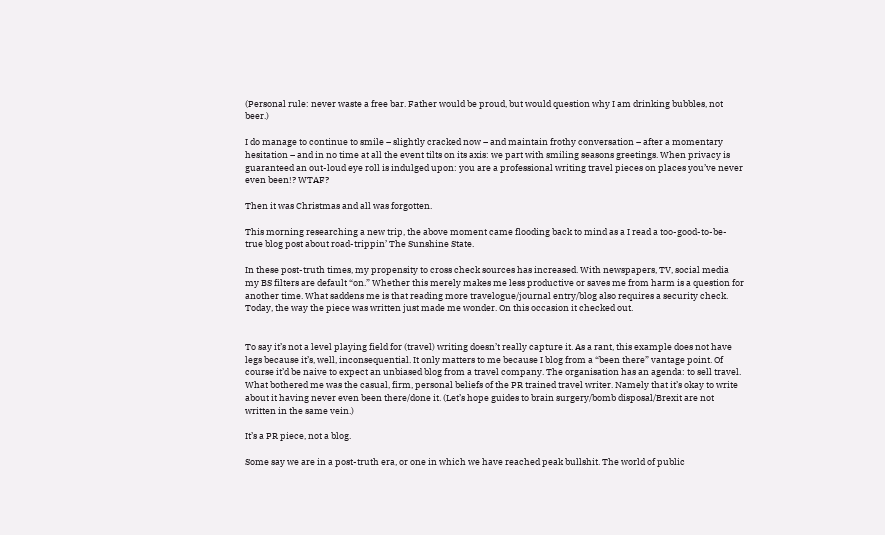(Personal rule: never waste a free bar. Father would be proud, but would question why I am drinking bubbles, not beer.)

I do manage to continue to smile – slightly cracked now – and maintain frothy conversation – after a momentary hesitation – and in no time at all the event tilts on its axis: we part with smiling seasons greetings. When privacy is guaranteed an out-loud eye roll is indulged upon: you are a professional writing travel pieces on places you’ve never even been!? WTAF?

Then it was Christmas and all was forgotten.

This morning researching a new trip, the above moment came flooding back to mind as a I read a too-good-to-be-true blog post about road-trippin’ The Sunshine State.

In these post-truth times, my propensity to cross check sources has increased. With newspapers, TV, social media my BS filters are default “on.” Whether this merely makes me less productive or saves me from harm is a question for another time. What saddens me is that reading more travelogue/journal entry/blog also requires a security check. Today, the way the piece was written just made me wonder. On this occasion it checked out.


To say it’s not a level playing field for (travel) writing doesn’t really capture it. As a rant, this example does not have legs because it’s, well, inconsequential. It only matters to me because I blog from a “been there” vantage point. Of course it’d be naive to expect an unbiased blog from a travel company. The organisation has an agenda: to sell travel. What bothered me was the casual, firm, personal beliefs of the PR trained travel writer. Namely that it’s okay to write about it having never even been there/done it. (Let’s hope guides to brain surgery/bomb disposal/Brexit are not written in the same vein.)

It’s a PR piece, not a blog.

Some say we are in a post-truth era, or one in which we have reached peak bullshit. The world of public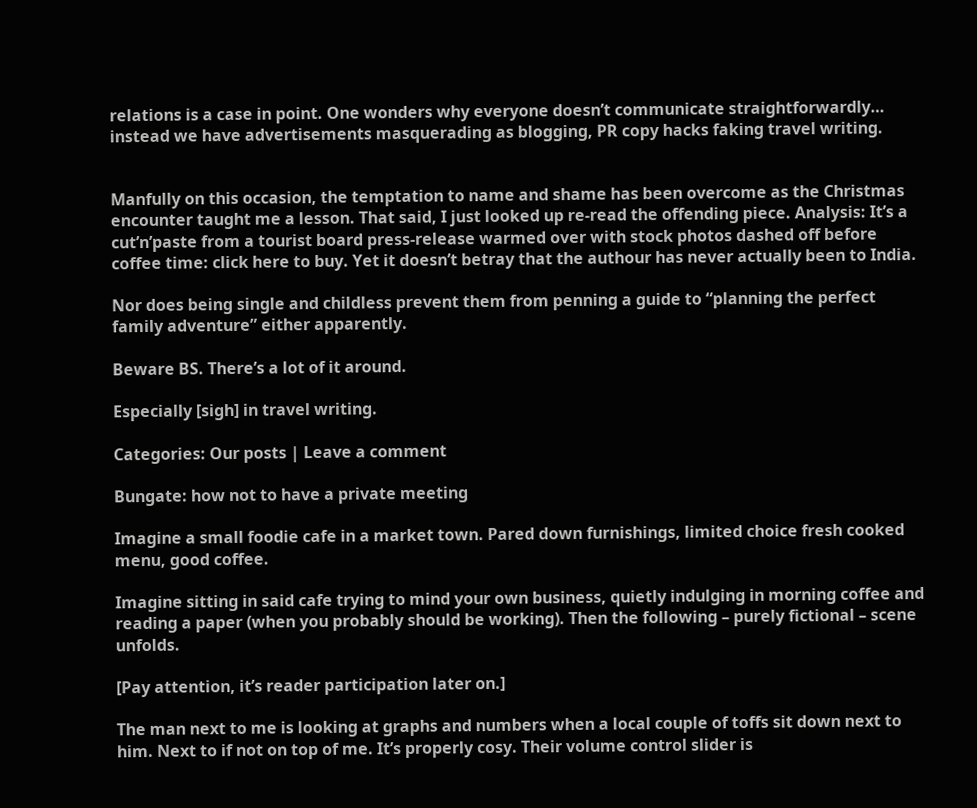relations is a case in point. One wonders why everyone doesn’t communicate straightforwardly… instead we have advertisements masquerading as blogging, PR copy hacks faking travel writing.


Manfully on this occasion, the temptation to name and shame has been overcome as the Christmas encounter taught me a lesson. That said, I just looked up re-read the offending piece. Analysis: It’s a cut’n’paste from a tourist board press-release warmed over with stock photos dashed off before coffee time: click here to buy. Yet it doesn’t betray that the authour has never actually been to India.

Nor does being single and childless prevent them from penning a guide to “planning the perfect family adventure” either apparently.

Beware BS. There’s a lot of it around.

Especially [sigh] in travel writing.

Categories: Our posts | Leave a comment

Bungate: how not to have a private meeting

Imagine a small foodie cafe in a market town. Pared down furnishings, limited choice fresh cooked menu, good coffee.

Imagine sitting in said cafe trying to mind your own business, quietly indulging in morning coffee and reading a paper (when you probably should be working). Then the following – purely fictional – scene unfolds.

[Pay attention, it’s reader participation later on.]

The man next to me is looking at graphs and numbers when a local couple of toffs sit down next to him. Next to if not on top of me. It’s properly cosy. Their volume control slider is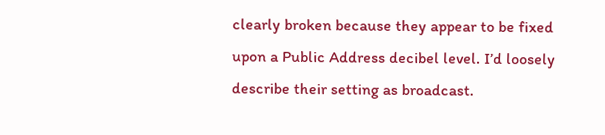clearly broken because they appear to be fixed upon a Public Address decibel level. I’d loosely describe their setting as broadcast.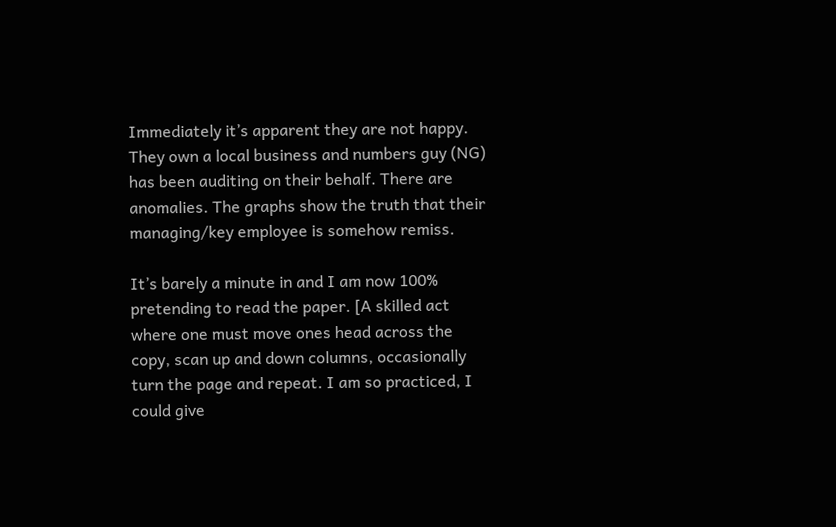Immediately it’s apparent they are not happy. They own a local business and numbers guy (NG) has been auditing on their behalf. There are anomalies. The graphs show the truth that their managing/key employee is somehow remiss.

It’s barely a minute in and I am now 100% pretending to read the paper. [A skilled act where one must move ones head across the copy, scan up and down columns, occasionally turn the page and repeat. I am so practiced, I could give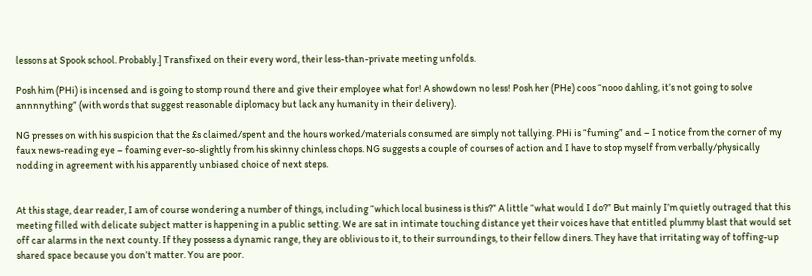lessons at Spook school. Probably.] Transfixed on their every word, their less-than-private meeting unfolds.

Posh him (PHi) is incensed and is going to stomp round there and give their employee what for! A showdown no less! Posh her (PHe) coos “nooo dahling, it’s not going to solve annnnything” (with words that suggest reasonable diplomacy but lack any humanity in their delivery).

NG presses on with his suspicion that the £s claimed/spent and the hours worked/materials consumed are simply not tallying. PHi is “fuming” and – I notice from the corner of my faux news-reading eye – foaming ever-so-slightly from his skinny chinless chops. NG suggests a couple of courses of action and I have to stop myself from verbally/physically nodding in agreement with his apparently unbiased choice of next steps.


At this stage, dear reader, I am of course wondering a number of things, including “which local business is this?” A little “what would I do?” But mainly I’m quietly outraged that this meeting filled with delicate subject matter is happening in a public setting. We are sat in intimate touching distance yet their voices have that entitled plummy blast that would set off car alarms in the next county. If they possess a dynamic range, they are oblivious to it, to their surroundings, to their fellow diners. They have that irritating way of toffing-up shared space because you don’t matter. You are poor.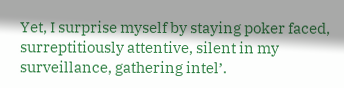Yet, I surprise myself by staying poker faced, surreptitiously attentive, silent in my surveillance, gathering intel’.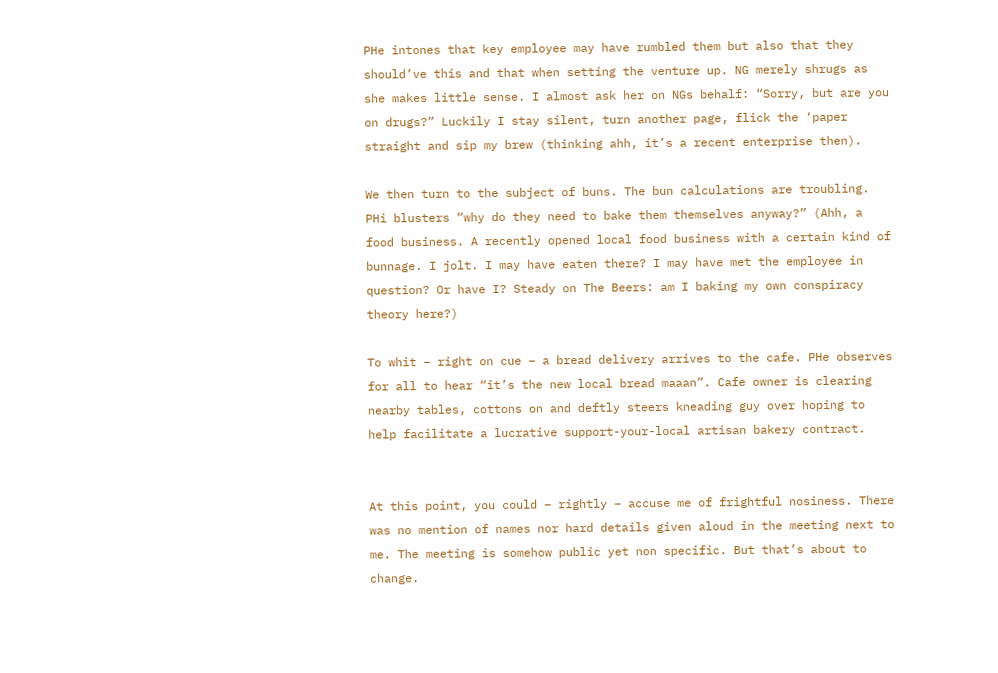PHe intones that key employee may have rumbled them but also that they should’ve this and that when setting the venture up. NG merely shrugs as she makes little sense. I almost ask her on NGs behalf: “Sorry, but are you on drugs?” Luckily I stay silent, turn another page, flick the ‘paper straight and sip my brew (thinking ahh, it’s a recent enterprise then).

We then turn to the subject of buns. The bun calculations are troubling. PHi blusters “why do they need to bake them themselves anyway?” (Ahh, a food business. A recently opened local food business with a certain kind of bunnage. I jolt. I may have eaten there? I may have met the employee in question? Or have I? Steady on The Beers: am I baking my own conspiracy theory here?)

To whit – right on cue – a bread delivery arrives to the cafe. PHe observes for all to hear “it’s the new local bread maaan”. Cafe owner is clearing nearby tables, cottons on and deftly steers kneading guy over hoping to help facilitate a lucrative support-your-local artisan bakery contract.


At this point, you could – rightly – accuse me of frightful nosiness. There was no mention of names nor hard details given aloud in the meeting next to me. The meeting is somehow public yet non specific. But that’s about to change.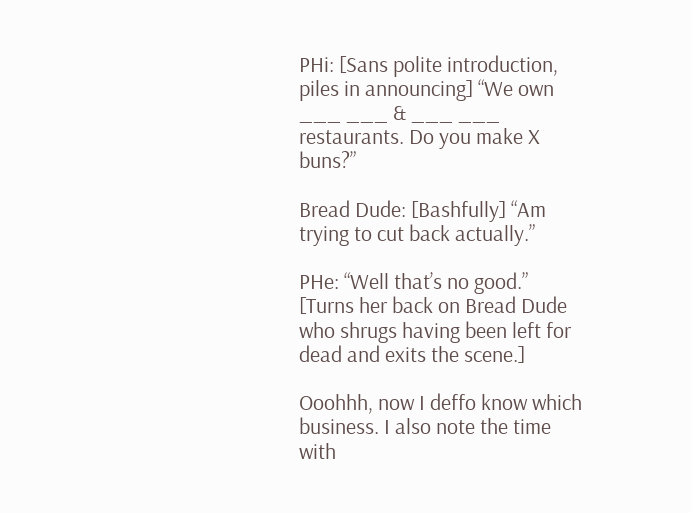PHi: [Sans polite introduction, piles in announcing] “We own ___ ___ & ___ ___ restaurants. Do you make X buns?”

Bread Dude: [Bashfully] “Am trying to cut back actually.”

PHe: “Well that’s no good.” [Turns her back on Bread Dude who shrugs having been left for dead and exits the scene.]

Ooohhh, now I deffo know which business. I also note the time with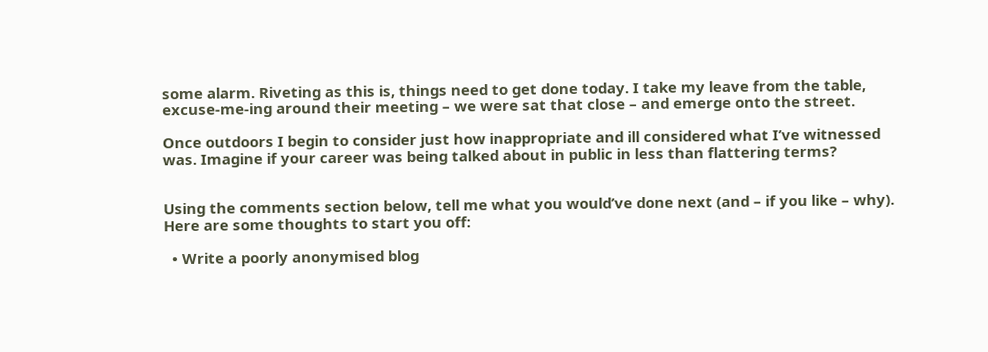some alarm. Riveting as this is, things need to get done today. I take my leave from the table, excuse-me-ing around their meeting – we were sat that close – and emerge onto the street.

Once outdoors I begin to consider just how inappropriate and ill considered what I’ve witnessed was. Imagine if your career was being talked about in public in less than flattering terms?


Using the comments section below, tell me what you would’ve done next (and – if you like – why). Here are some thoughts to start you off:

  • Write a poorly anonymised blog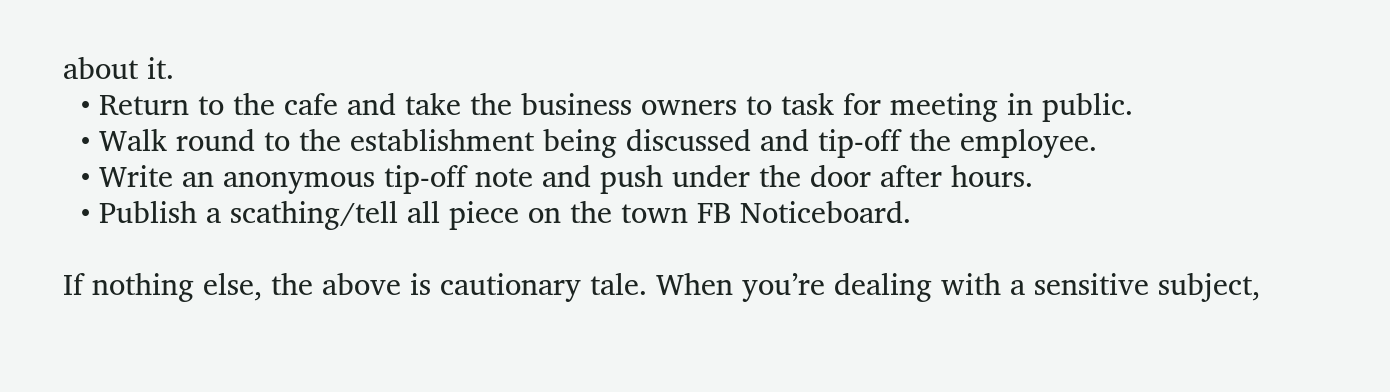about it.
  • Return to the cafe and take the business owners to task for meeting in public.
  • Walk round to the establishment being discussed and tip-off the employee.
  • Write an anonymous tip-off note and push under the door after hours.
  • Publish a scathing/tell all piece on the town FB Noticeboard.

If nothing else, the above is cautionary tale. When you’re dealing with a sensitive subject,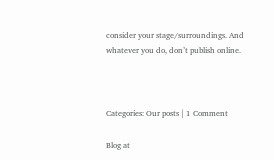consider your stage/surroundings. And whatever you do, don’t publish online.



Categories: Our posts | 1 Comment

Blog at